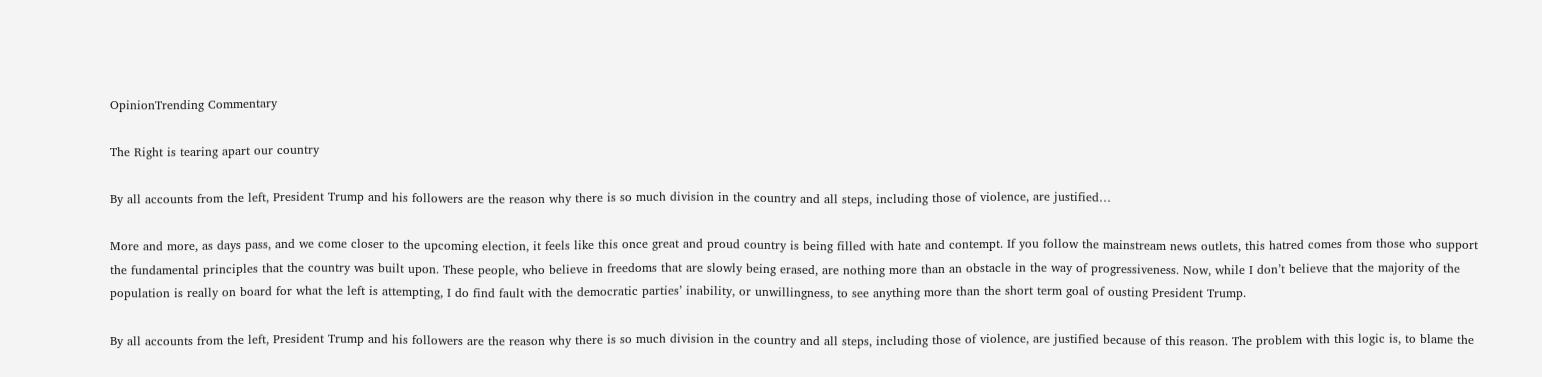OpinionTrending Commentary

The Right is tearing apart our country

By all accounts from the left, President Trump and his followers are the reason why there is so much division in the country and all steps, including those of violence, are justified…

More and more, as days pass, and we come closer to the upcoming election, it feels like this once great and proud country is being filled with hate and contempt. If you follow the mainstream news outlets, this hatred comes from those who support the fundamental principles that the country was built upon. These people, who believe in freedoms that are slowly being erased, are nothing more than an obstacle in the way of progressiveness. Now, while I don’t believe that the majority of the population is really on board for what the left is attempting, I do find fault with the democratic parties’ inability, or unwillingness, to see anything more than the short term goal of ousting President Trump.

By all accounts from the left, President Trump and his followers are the reason why there is so much division in the country and all steps, including those of violence, are justified because of this reason. The problem with this logic is, to blame the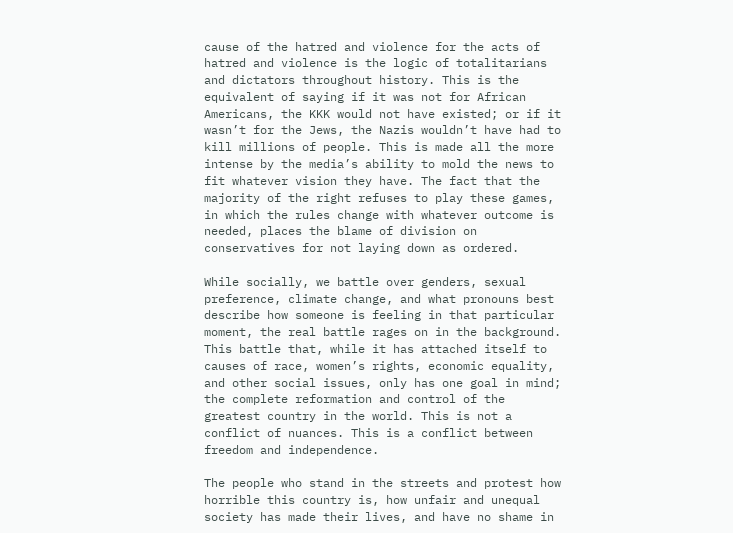cause of the hatred and violence for the acts of hatred and violence is the logic of totalitarians and dictators throughout history. This is the equivalent of saying if it was not for African Americans, the KKK would not have existed; or if it wasn’t for the Jews, the Nazis wouldn’t have had to kill millions of people. This is made all the more intense by the media’s ability to mold the news to fit whatever vision they have. The fact that the majority of the right refuses to play these games, in which the rules change with whatever outcome is needed, places the blame of division on conservatives for not laying down as ordered.

While socially, we battle over genders, sexual preference, climate change, and what pronouns best describe how someone is feeling in that particular moment, the real battle rages on in the background. This battle that, while it has attached itself to causes of race, women’s rights, economic equality, and other social issues, only has one goal in mind; the complete reformation and control of the greatest country in the world. This is not a conflict of nuances. This is a conflict between freedom and independence.

The people who stand in the streets and protest how horrible this country is, how unfair and unequal society has made their lives, and have no shame in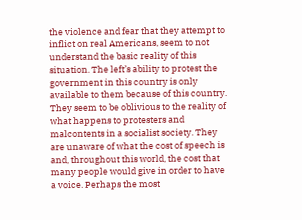the violence and fear that they attempt to inflict on real Americans, seem to not understand the basic reality of this situation. The left’s ability to protest the government in this country is only available to them because of this country. They seem to be oblivious to the reality of what happens to protesters and malcontents in a socialist society. They are unaware of what the cost of speech is and, throughout this world, the cost that many people would give in order to have a voice. Perhaps the most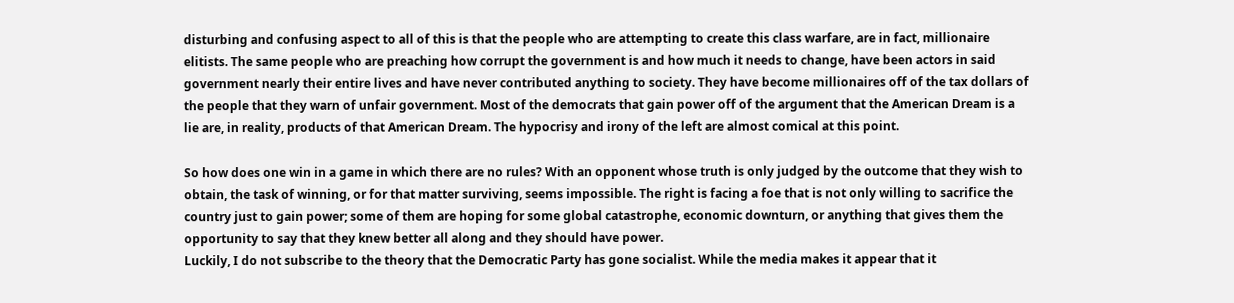disturbing and confusing aspect to all of this is that the people who are attempting to create this class warfare, are in fact, millionaire elitists. The same people who are preaching how corrupt the government is and how much it needs to change, have been actors in said government nearly their entire lives and have never contributed anything to society. They have become millionaires off of the tax dollars of the people that they warn of unfair government. Most of the democrats that gain power off of the argument that the American Dream is a lie are, in reality, products of that American Dream. The hypocrisy and irony of the left are almost comical at this point.

So how does one win in a game in which there are no rules? With an opponent whose truth is only judged by the outcome that they wish to obtain, the task of winning, or for that matter surviving, seems impossible. The right is facing a foe that is not only willing to sacrifice the country just to gain power; some of them are hoping for some global catastrophe, economic downturn, or anything that gives them the opportunity to say that they knew better all along and they should have power.
Luckily, I do not subscribe to the theory that the Democratic Party has gone socialist. While the media makes it appear that it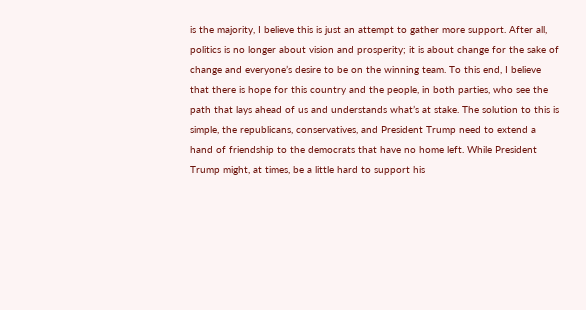is the majority, I believe this is just an attempt to gather more support. After all, politics is no longer about vision and prosperity; it is about change for the sake of change and everyone’s desire to be on the winning team. To this end, I believe that there is hope for this country and the people, in both parties, who see the path that lays ahead of us and understands what’s at stake. The solution to this is simple, the republicans, conservatives, and President Trump need to extend a hand of friendship to the democrats that have no home left. While President Trump might, at times, be a little hard to support his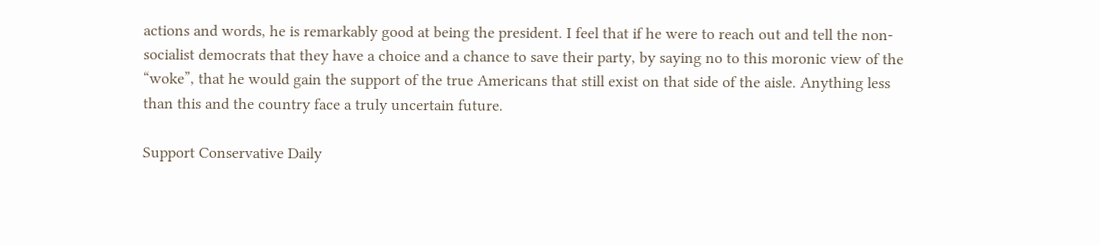actions and words, he is remarkably good at being the president. I feel that if he were to reach out and tell the non-socialist democrats that they have a choice and a chance to save their party, by saying no to this moronic view of the “woke”, that he would gain the support of the true Americans that still exist on that side of the aisle. Anything less than this and the country face a truly uncertain future.

Support Conservative Daily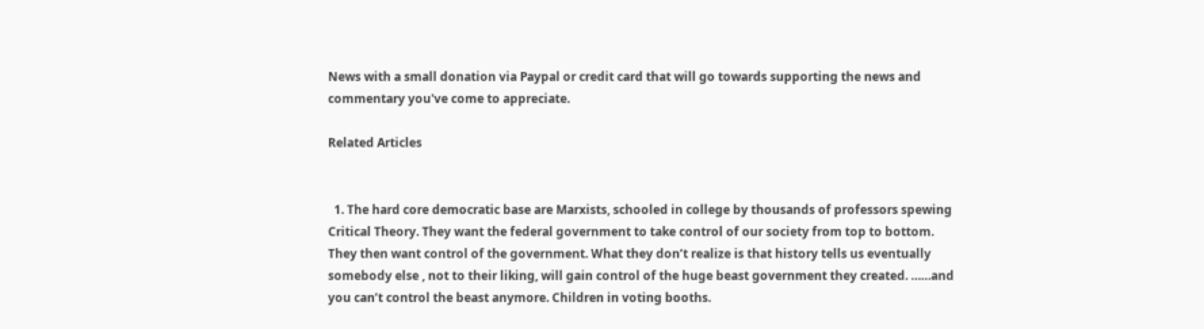News with a small donation via Paypal or credit card that will go towards supporting the news and commentary you've come to appreciate.

Related Articles


  1. The hard core democratic base are Marxists, schooled in college by thousands of professors spewing Critical Theory. They want the federal government to take control of our society from top to bottom. They then want control of the government. What they don’t realize is that history tells us eventually somebody else , not to their liking, will gain control of the huge beast government they created. ……and you can’t control the beast anymore. Children in voting booths.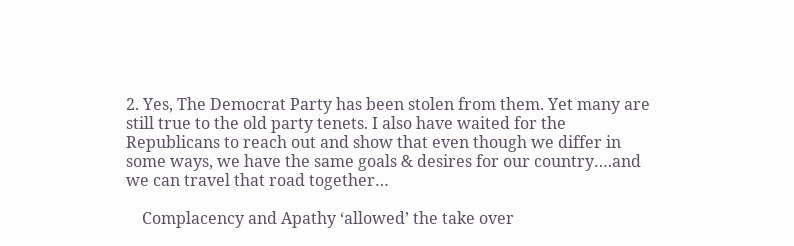2. Yes, The Democrat Party has been stolen from them. Yet many are still true to the old party tenets. I also have waited for the Republicans to reach out and show that even though we differ in some ways, we have the same goals & desires for our country….and we can travel that road together…

    Complacency and Apathy ‘allowed’ the take over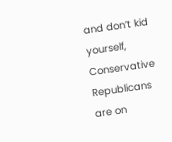and don’t kid yourself, Conservative Republicans are on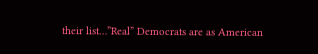their list…”Real” Democrats are as American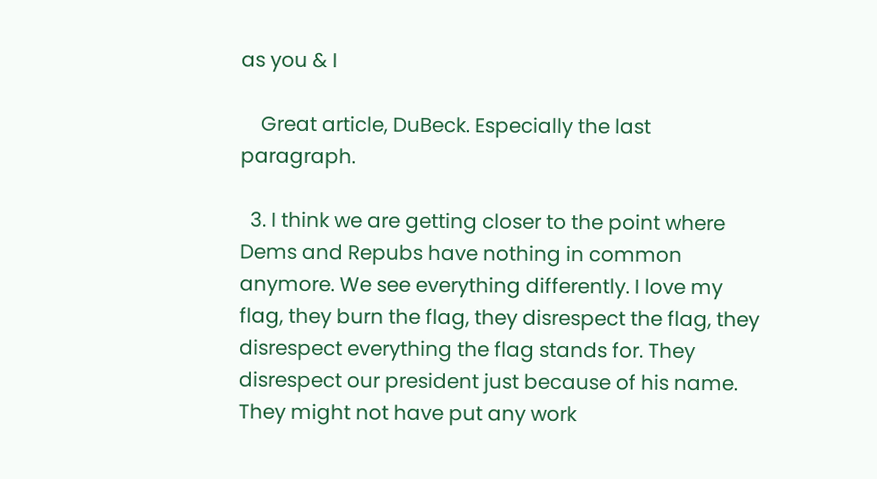as you & I

    Great article, DuBeck. Especially the last paragraph.

  3. I think we are getting closer to the point where Dems and Repubs have nothing in common anymore. We see everything differently. I love my flag, they burn the flag, they disrespect the flag, they disrespect everything the flag stands for. They disrespect our president just because of his name. They might not have put any work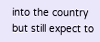into the country but still expect to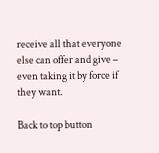receive all that everyone else can offer and give – even taking it by force if they want.

Back to top button